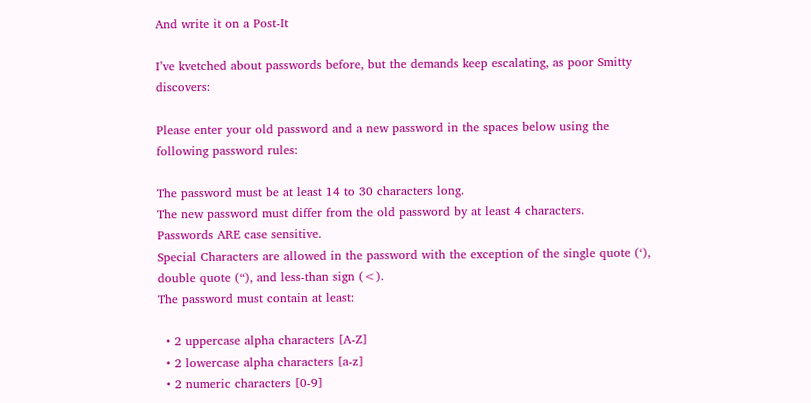And write it on a Post-It

I’ve kvetched about passwords before, but the demands keep escalating, as poor Smitty discovers:

Please enter your old password and a new password in the spaces below using the following password rules:

The password must be at least 14 to 30 characters long.
The new password must differ from the old password by at least 4 characters.
Passwords ARE case sensitive.
Special Characters are allowed in the password with the exception of the single quote (‘), double quote (“), and less-than sign (<).
The password must contain at least:

  • 2 uppercase alpha characters [A-Z]
  • 2 lowercase alpha characters [a-z]
  • 2 numeric characters [0-9]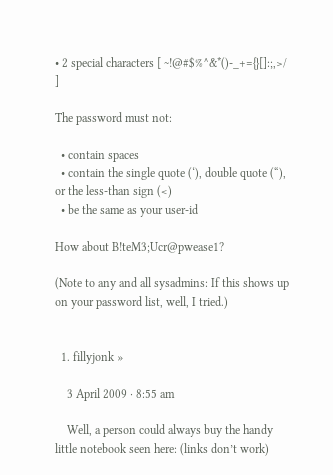• 2 special characters [ ~!@#$%^&*()-_+={}[]:;,>/ ]

The password must not:

  • contain spaces
  • contain the single quote (‘), double quote (“), or the less-than sign (<)
  • be the same as your user-id

How about B!teM3;Ucr@pwease1?

(Note to any and all sysadmins: If this shows up on your password list, well, I tried.)


  1. fillyjonk »

    3 April 2009 · 8:55 am

    Well, a person could always buy the handy little notebook seen here: (links don’t work)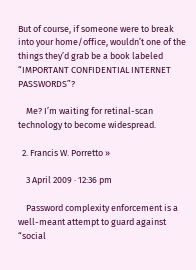But of course, if someone were to break into your home/office, wouldn’t one of the things they’d grab be a book labeled “IMPORTANT CONFIDENTIAL INTERNET PASSWORDS”?

    Me? I’m waiting for retinal-scan technology to become widespread.

  2. Francis W. Porretto »

    3 April 2009 · 12:36 pm

    Password complexity enforcement is a well-meant attempt to guard against “social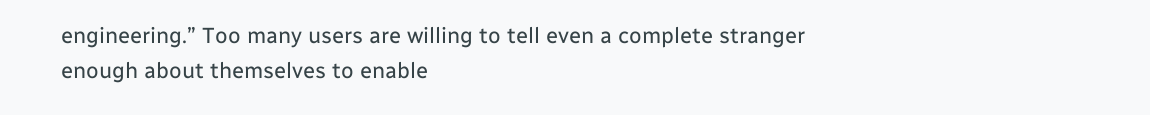engineering.” Too many users are willing to tell even a complete stranger enough about themselves to enable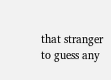that stranger to guess any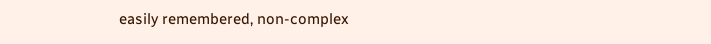easily remembered, non-complex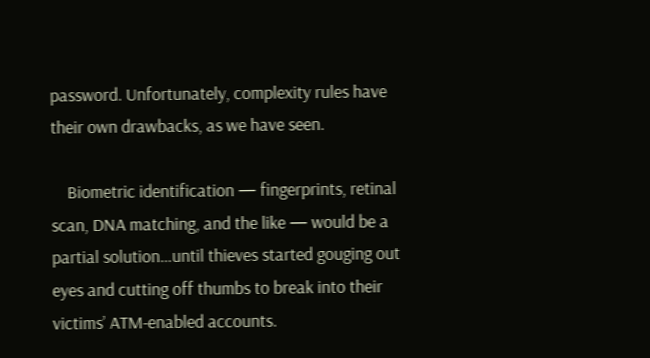password. Unfortunately, complexity rules have their own drawbacks, as we have seen.

    Biometric identification — fingerprints, retinal scan, DNA matching, and the like — would be a partial solution…until thieves started gouging out eyes and cutting off thumbs to break into their victims’ ATM-enabled accounts.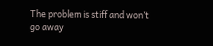The problem is stiff and won’t go away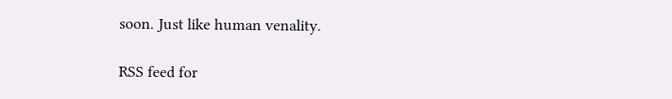soon. Just like human venality.

RSS feed for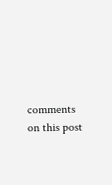comments on this post